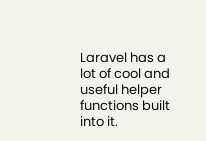Laravel has a lot of cool and useful helper functions built into it.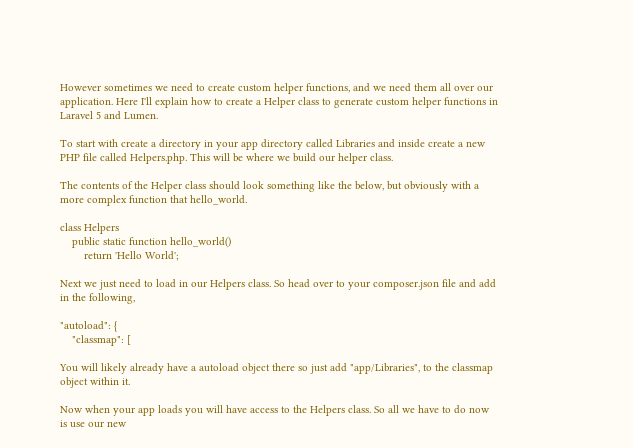However sometimes we need to create custom helper functions, and we need them all over our application. Here I'll explain how to create a Helper class to generate custom helper functions in Laravel 5 and Lumen.

To start with create a directory in your app directory called Libraries and inside create a new PHP file called Helpers.php. This will be where we build our helper class.

The contents of the Helper class should look something like the below, but obviously with a more complex function that hello_world.

class Helpers
    public static function hello_world()
        return 'Hello World';

Next we just need to load in our Helpers class. So head over to your composer.json file and add in the following,

"autoload": {
    "classmap": [

You will likely already have a autoload object there so just add "app/Libraries", to the classmap object within it.

Now when your app loads you will have access to the Helpers class. So all we have to do now is use our new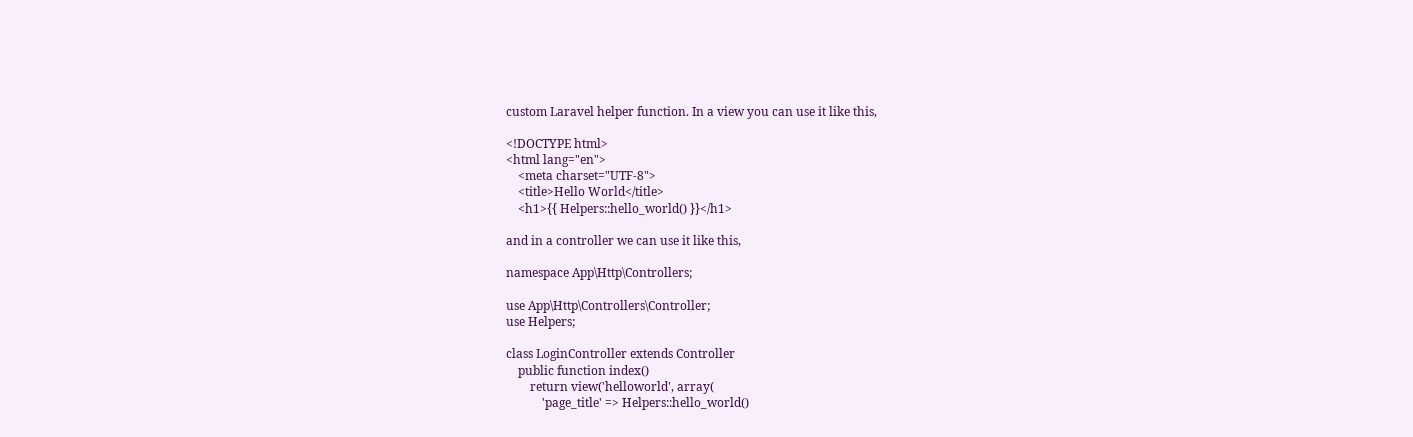custom Laravel helper function. In a view you can use it like this,

<!DOCTYPE html>
<html lang="en">
    <meta charset="UTF-8">
    <title>Hello World</title>
    <h1>{{ Helpers::hello_world() }}</h1>

and in a controller we can use it like this,

namespace App\Http\Controllers;

use App\Http\Controllers\Controller;
use Helpers;

class LoginController extends Controller
    public function index()
        return view('helloworld', array(
            'page_title' => Helpers::hello_world()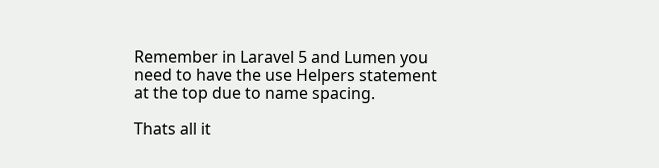Remember in Laravel 5 and Lumen you need to have the use Helpers statement at the top due to name spacing.

Thats all it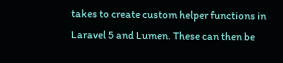takes to create custom helper functions in Laravel 5 and Lumen. These can then be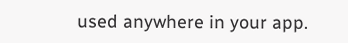used anywhere in your app.